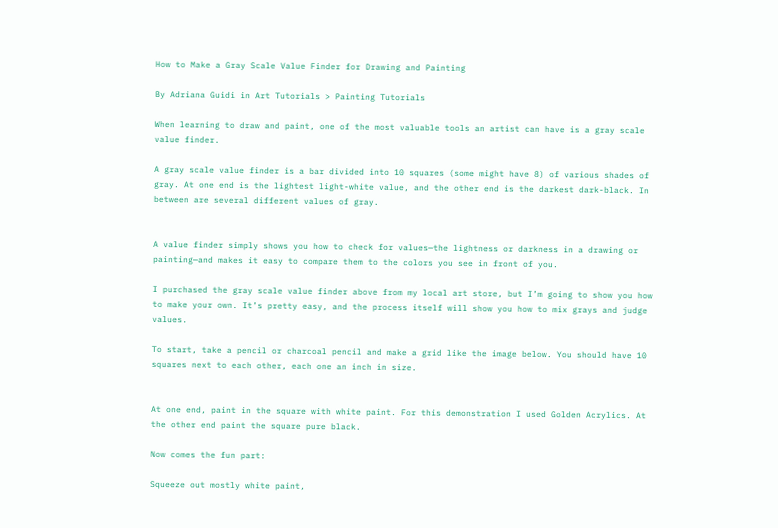How to Make a Gray Scale Value Finder for Drawing and Painting

By Adriana Guidi in Art Tutorials > Painting Tutorials

When learning to draw and paint, one of the most valuable tools an artist can have is a gray scale value finder.

A gray scale value finder is a bar divided into 10 squares (some might have 8) of various shades of gray. At one end is the lightest light-white value, and the other end is the darkest dark-black. In between are several different values of gray.


A value finder simply shows you how to check for values—the lightness or darkness in a drawing or painting—and makes it easy to compare them to the colors you see in front of you.

I purchased the gray scale value finder above from my local art store, but I’m going to show you how to make your own. It’s pretty easy, and the process itself will show you how to mix grays and judge values.

To start, take a pencil or charcoal pencil and make a grid like the image below. You should have 10 squares next to each other, each one an inch in size.


At one end, paint in the square with white paint. For this demonstration I used Golden Acrylics. At the other end paint the square pure black.

Now comes the fun part:

Squeeze out mostly white paint,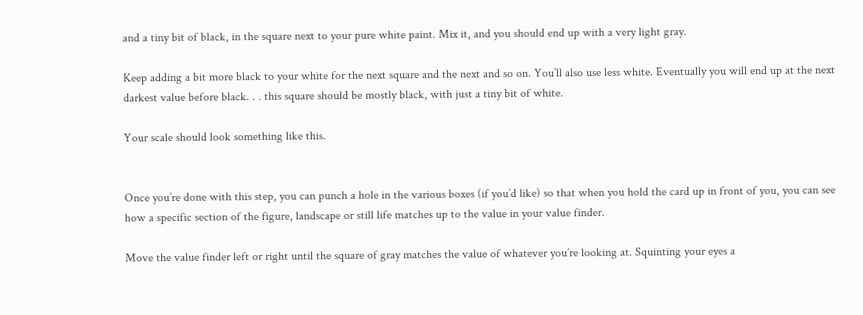and a tiny bit of black, in the square next to your pure white paint. Mix it, and you should end up with a very light gray.

Keep adding a bit more black to your white for the next square and the next and so on. You’ll also use less white. Eventually you will end up at the next darkest value before black. . . this square should be mostly black, with just a tiny bit of white.

Your scale should look something like this.


Once you’re done with this step, you can punch a hole in the various boxes (if you’d like) so that when you hold the card up in front of you, you can see how a specific section of the figure, landscape or still life matches up to the value in your value finder.

Move the value finder left or right until the square of gray matches the value of whatever you’re looking at. Squinting your eyes a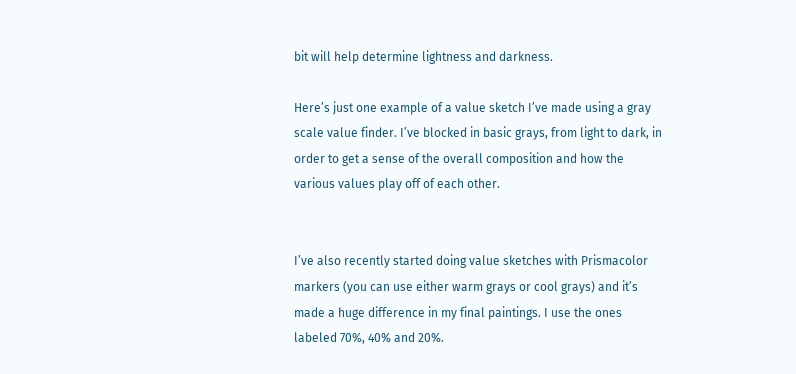bit will help determine lightness and darkness.

Here’s just one example of a value sketch I’ve made using a gray scale value finder. I’ve blocked in basic grays, from light to dark, in order to get a sense of the overall composition and how the various values play off of each other.


I’ve also recently started doing value sketches with Prismacolor markers (you can use either warm grays or cool grays) and it’s made a huge difference in my final paintings. I use the ones labeled 70%, 40% and 20%.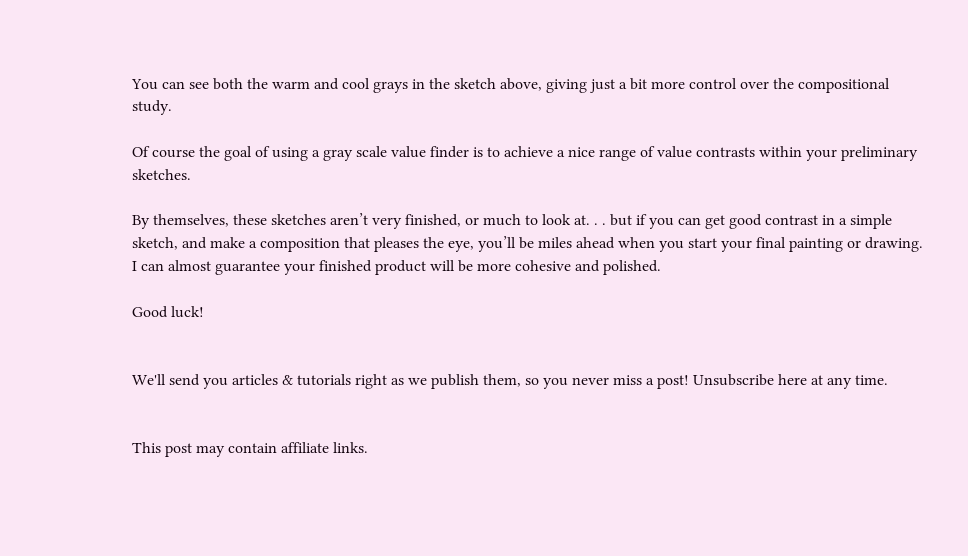You can see both the warm and cool grays in the sketch above, giving just a bit more control over the compositional study.

Of course the goal of using a gray scale value finder is to achieve a nice range of value contrasts within your preliminary sketches.

By themselves, these sketches aren’t very finished, or much to look at. . . but if you can get good contrast in a simple sketch, and make a composition that pleases the eye, you’ll be miles ahead when you start your final painting or drawing. I can almost guarantee your finished product will be more cohesive and polished.

Good luck!


We'll send you articles & tutorials right as we publish them, so you never miss a post! Unsubscribe here at any time.


This post may contain affiliate links.